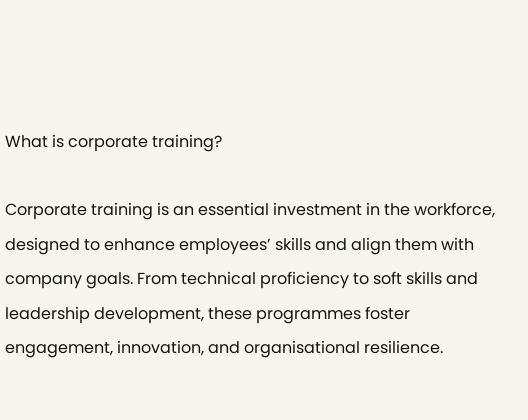What is corporate training?

Corporate training is an essential investment in the workforce, designed to enhance employees’ skills and align them with company goals. From technical proficiency to soft skills and leadership development, these programmes foster engagement, innovation, and organisational resilience.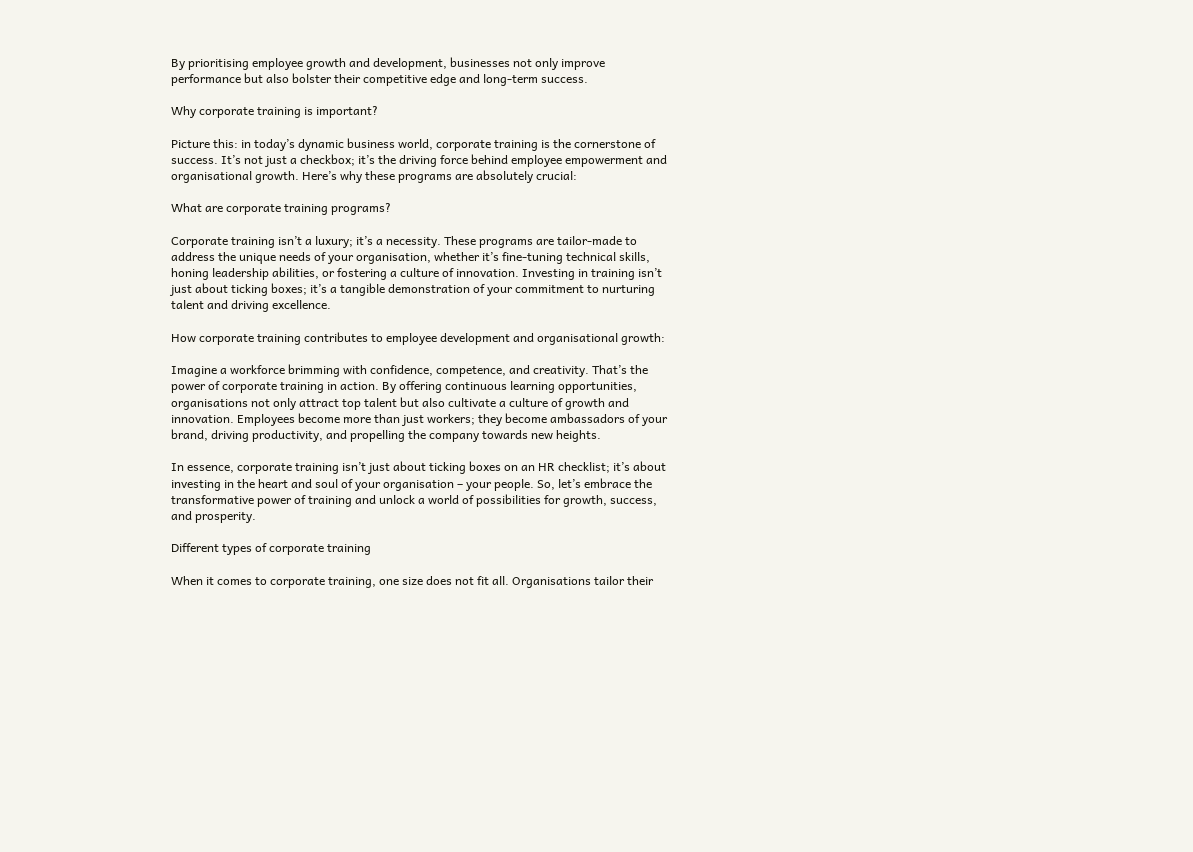By prioritising employee growth and development, businesses not only improve performance but also bolster their competitive edge and long-term success.

Why corporate training is important?

Picture this: in today’s dynamic business world, corporate training is the cornerstone of success. It’s not just a checkbox; it’s the driving force behind employee empowerment and organisational growth. Here’s why these programs are absolutely crucial:

What are corporate training programs?

Corporate training isn’t a luxury; it’s a necessity. These programs are tailor-made to address the unique needs of your organisation, whether it’s fine-tuning technical skills, honing leadership abilities, or fostering a culture of innovation. Investing in training isn’t just about ticking boxes; it’s a tangible demonstration of your commitment to nurturing talent and driving excellence.

How corporate training contributes to employee development and organisational growth:

Imagine a workforce brimming with confidence, competence, and creativity. That’s the power of corporate training in action. By offering continuous learning opportunities, organisations not only attract top talent but also cultivate a culture of growth and innovation. Employees become more than just workers; they become ambassadors of your brand, driving productivity, and propelling the company towards new heights.

In essence, corporate training isn’t just about ticking boxes on an HR checklist; it’s about investing in the heart and soul of your organisation – your people. So, let’s embrace the transformative power of training and unlock a world of possibilities for growth, success, and prosperity.

Different types of corporate training

When it comes to corporate training, one size does not fit all. Organisations tailor their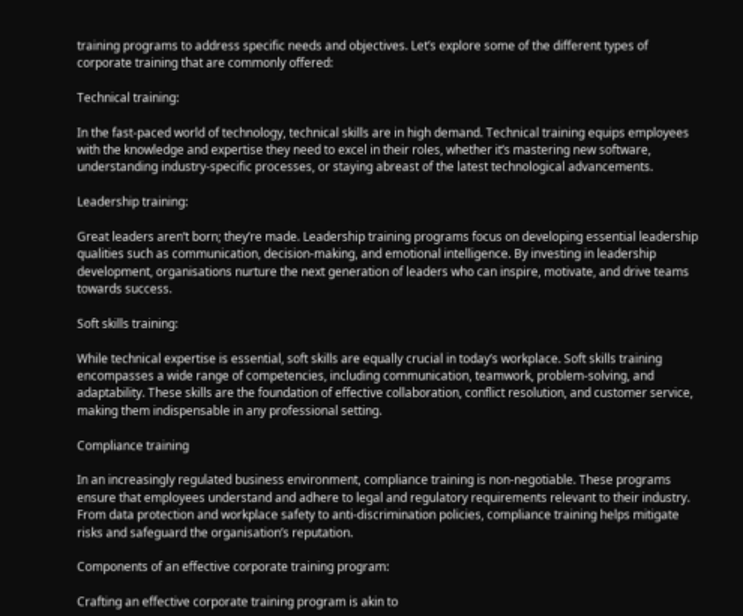training programs to address specific needs and objectives. Let’s explore some of the different types of corporate training that are commonly offered:

Technical training:

In the fast-paced world of technology, technical skills are in high demand. Technical training equips employees with the knowledge and expertise they need to excel in their roles, whether it’s mastering new software, understanding industry-specific processes, or staying abreast of the latest technological advancements.

Leadership training:

Great leaders aren’t born; they’re made. Leadership training programs focus on developing essential leadership qualities such as communication, decision-making, and emotional intelligence. By investing in leadership development, organisations nurture the next generation of leaders who can inspire, motivate, and drive teams towards success.

Soft skills training:

While technical expertise is essential, soft skills are equally crucial in today’s workplace. Soft skills training encompasses a wide range of competencies, including communication, teamwork, problem-solving, and adaptability. These skills are the foundation of effective collaboration, conflict resolution, and customer service, making them indispensable in any professional setting.

Compliance training

In an increasingly regulated business environment, compliance training is non-negotiable. These programs ensure that employees understand and adhere to legal and regulatory requirements relevant to their industry. From data protection and workplace safety to anti-discrimination policies, compliance training helps mitigate risks and safeguard the organisation’s reputation.

Components of an effective corporate training program:

Crafting an effective corporate training program is akin to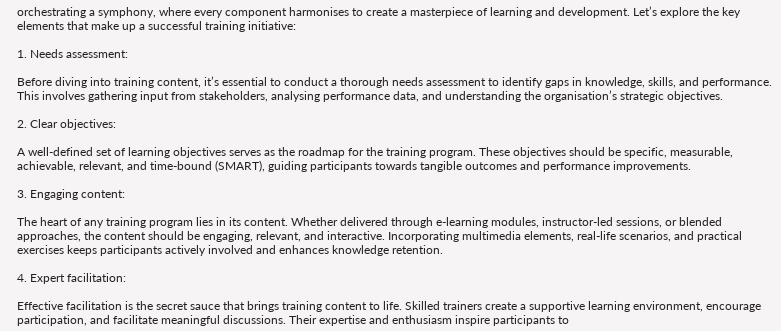orchestrating a symphony, where every component harmonises to create a masterpiece of learning and development. Let’s explore the key elements that make up a successful training initiative:

1. Needs assessment:

Before diving into training content, it’s essential to conduct a thorough needs assessment to identify gaps in knowledge, skills, and performance. This involves gathering input from stakeholders, analysing performance data, and understanding the organisation’s strategic objectives.

2. Clear objectives:

A well-defined set of learning objectives serves as the roadmap for the training program. These objectives should be specific, measurable, achievable, relevant, and time-bound (SMART), guiding participants towards tangible outcomes and performance improvements.

3. Engaging content:

The heart of any training program lies in its content. Whether delivered through e-learning modules, instructor-led sessions, or blended approaches, the content should be engaging, relevant, and interactive. Incorporating multimedia elements, real-life scenarios, and practical exercises keeps participants actively involved and enhances knowledge retention.

4. Expert facilitation:

Effective facilitation is the secret sauce that brings training content to life. Skilled trainers create a supportive learning environment, encourage participation, and facilitate meaningful discussions. Their expertise and enthusiasm inspire participants to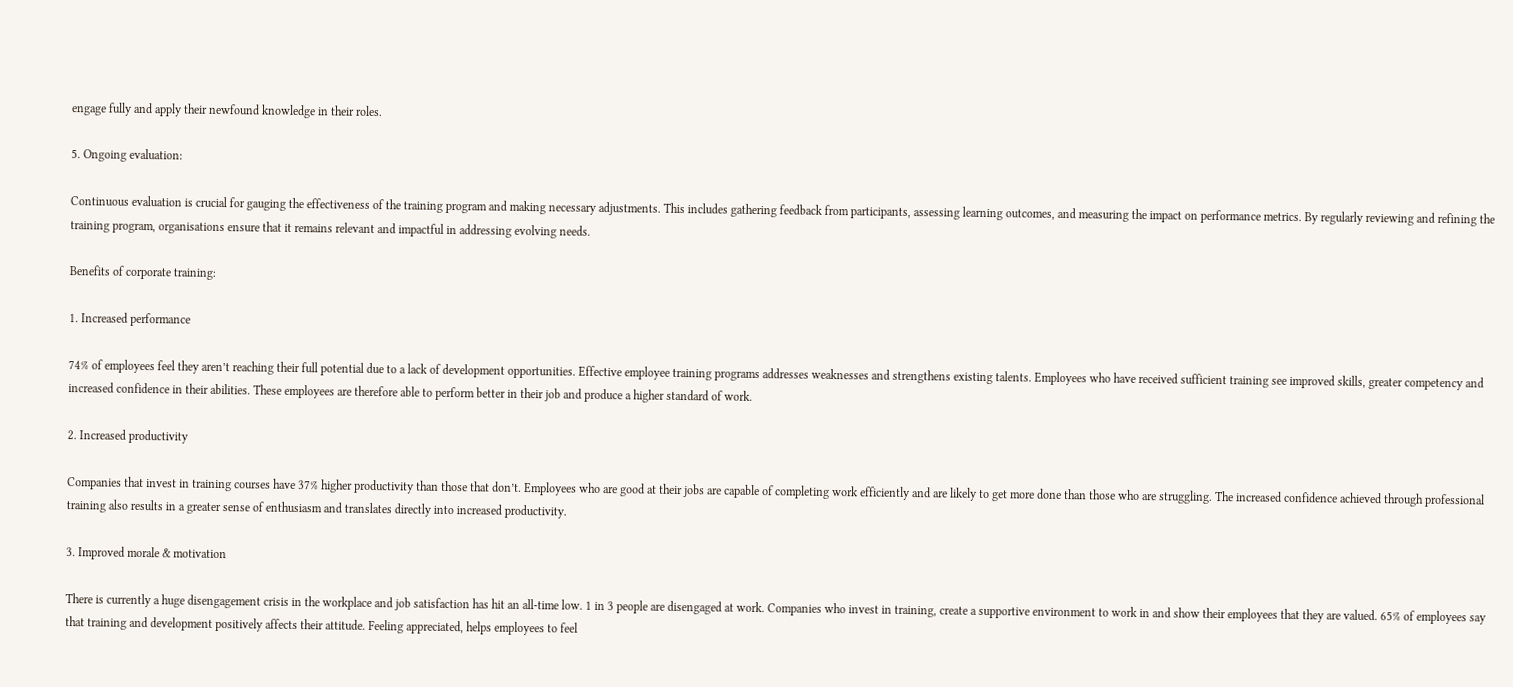engage fully and apply their newfound knowledge in their roles.

5. Ongoing evaluation:

Continuous evaluation is crucial for gauging the effectiveness of the training program and making necessary adjustments. This includes gathering feedback from participants, assessing learning outcomes, and measuring the impact on performance metrics. By regularly reviewing and refining the training program, organisations ensure that it remains relevant and impactful in addressing evolving needs.

Benefits of corporate training:

1. Increased performance

74% of employees feel they aren’t reaching their full potential due to a lack of development opportunities. Effective employee training programs addresses weaknesses and strengthens existing talents. Employees who have received sufficient training see improved skills, greater competency and increased confidence in their abilities. These employees are therefore able to perform better in their job and produce a higher standard of work.

2. Increased productivity

Companies that invest in training courses have 37% higher productivity than those that don’t. Employees who are good at their jobs are capable of completing work efficiently and are likely to get more done than those who are struggling. The increased confidence achieved through professional training also results in a greater sense of enthusiasm and translates directly into increased productivity.

3. Improved morale & motivation

There is currently a huge disengagement crisis in the workplace and job satisfaction has hit an all-time low. 1 in 3 people are disengaged at work. Companies who invest in training, create a supportive environment to work in and show their employees that they are valued. 65% of employees say that training and development positively affects their attitude. Feeling appreciated, helps employees to feel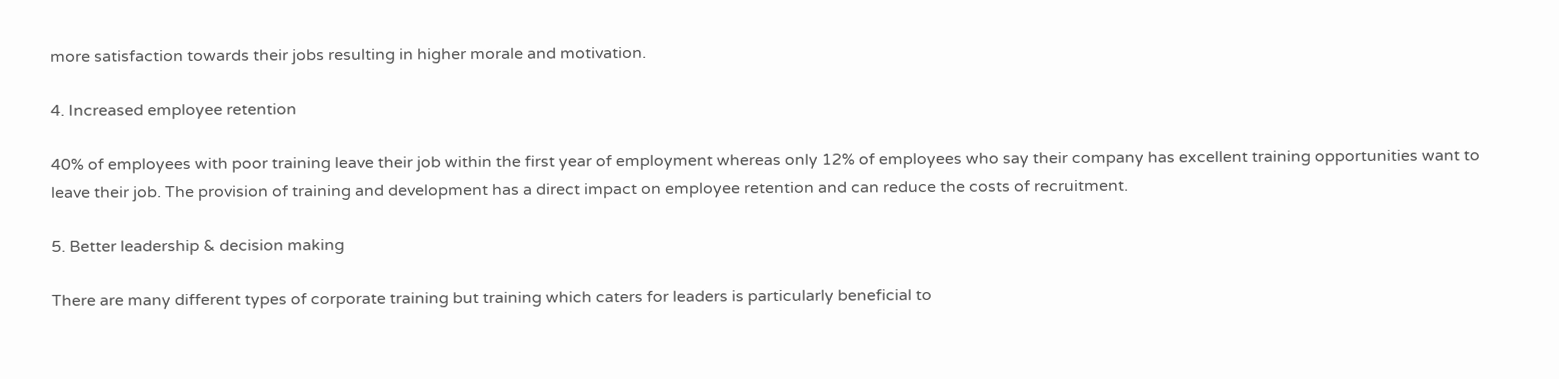more satisfaction towards their jobs resulting in higher morale and motivation.

4. Increased employee retention

40% of employees with poor training leave their job within the first year of employment whereas only 12% of employees who say their company has excellent training opportunities want to leave their job. The provision of training and development has a direct impact on employee retention and can reduce the costs of recruitment.

5. Better leadership & decision making

There are many different types of corporate training but training which caters for leaders is particularly beneficial to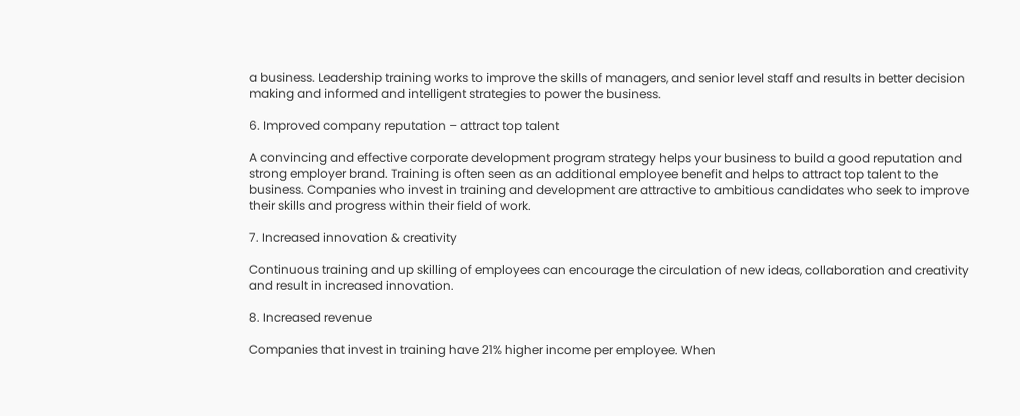a business. Leadership training works to improve the skills of managers, and senior level staff and results in better decision making and informed and intelligent strategies to power the business.

6. Improved company reputation – attract top talent

A convincing and effective corporate development program strategy helps your business to build a good reputation and strong employer brand. Training is often seen as an additional employee benefit and helps to attract top talent to the business. Companies who invest in training and development are attractive to ambitious candidates who seek to improve their skills and progress within their field of work.

7. Increased innovation & creativity

Continuous training and up skilling of employees can encourage the circulation of new ideas, collaboration and creativity and result in increased innovation.

8. Increased revenue

Companies that invest in training have 21% higher income per employee. When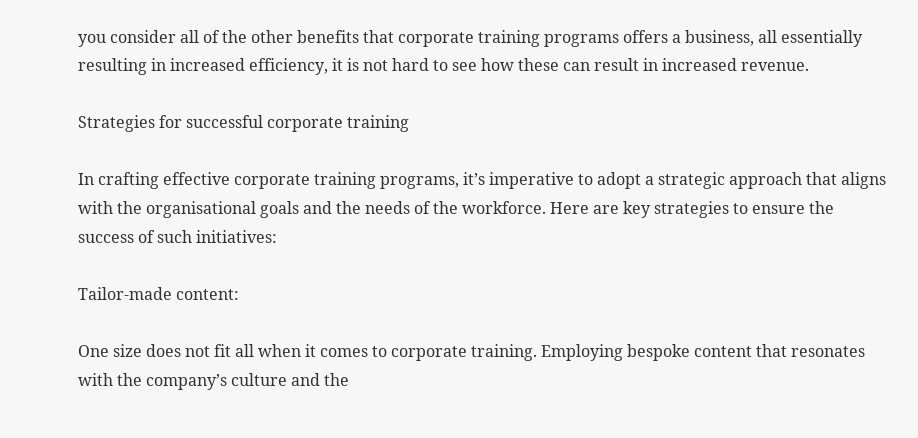you consider all of the other benefits that corporate training programs offers a business, all essentially resulting in increased efficiency, it is not hard to see how these can result in increased revenue.

Strategies for successful corporate training

In crafting effective corporate training programs, it’s imperative to adopt a strategic approach that aligns with the organisational goals and the needs of the workforce. Here are key strategies to ensure the success of such initiatives:

Tailor-made content:

One size does not fit all when it comes to corporate training. Employing bespoke content that resonates with the company’s culture and the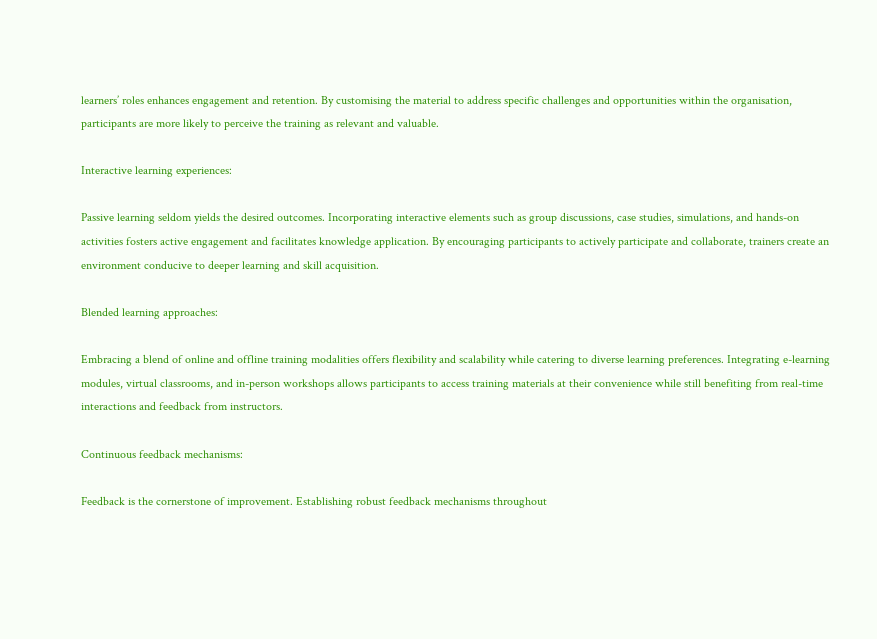learners’ roles enhances engagement and retention. By customising the material to address specific challenges and opportunities within the organisation, participants are more likely to perceive the training as relevant and valuable.

Interactive learning experiences:

Passive learning seldom yields the desired outcomes. Incorporating interactive elements such as group discussions, case studies, simulations, and hands-on activities fosters active engagement and facilitates knowledge application. By encouraging participants to actively participate and collaborate, trainers create an environment conducive to deeper learning and skill acquisition.

Blended learning approaches:

Embracing a blend of online and offline training modalities offers flexibility and scalability while catering to diverse learning preferences. Integrating e-learning modules, virtual classrooms, and in-person workshops allows participants to access training materials at their convenience while still benefiting from real-time interactions and feedback from instructors.

Continuous feedback mechanisms:

Feedback is the cornerstone of improvement. Establishing robust feedback mechanisms throughout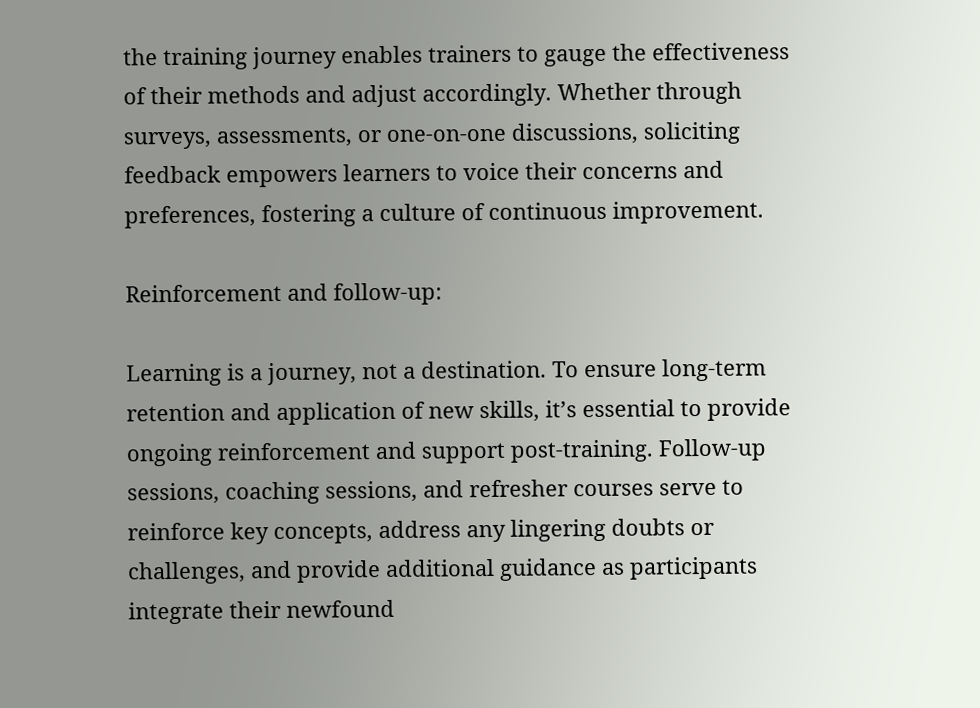the training journey enables trainers to gauge the effectiveness of their methods and adjust accordingly. Whether through surveys, assessments, or one-on-one discussions, soliciting feedback empowers learners to voice their concerns and preferences, fostering a culture of continuous improvement.

Reinforcement and follow-up:

Learning is a journey, not a destination. To ensure long-term retention and application of new skills, it’s essential to provide ongoing reinforcement and support post-training. Follow-up sessions, coaching sessions, and refresher courses serve to reinforce key concepts, address any lingering doubts or challenges, and provide additional guidance as participants integrate their newfound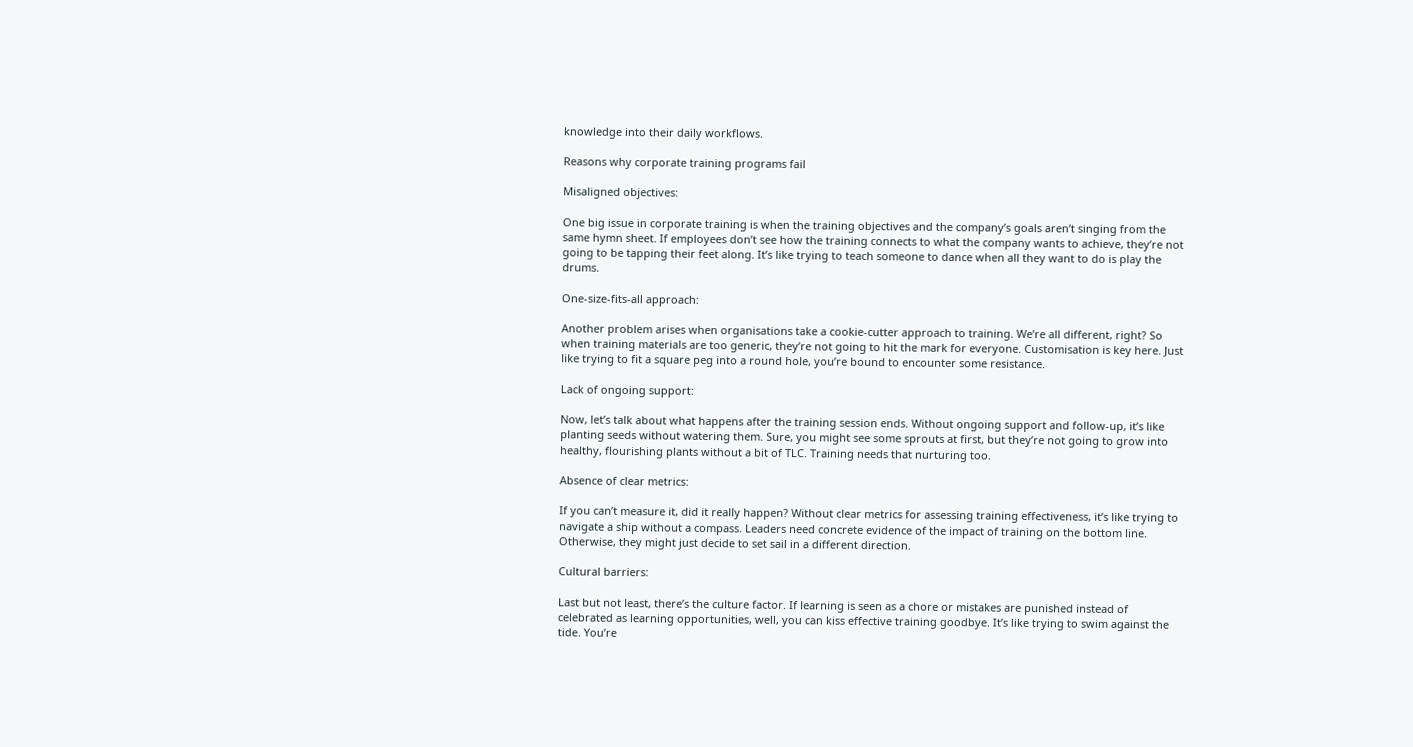knowledge into their daily workflows.

Reasons why corporate training programs fail

Misaligned objectives:

One big issue in corporate training is when the training objectives and the company’s goals aren’t singing from the same hymn sheet. If employees don’t see how the training connects to what the company wants to achieve, they’re not going to be tapping their feet along. It’s like trying to teach someone to dance when all they want to do is play the drums.

One-size-fits-all approach:

Another problem arises when organisations take a cookie-cutter approach to training. We’re all different, right? So when training materials are too generic, they’re not going to hit the mark for everyone. Customisation is key here. Just like trying to fit a square peg into a round hole, you’re bound to encounter some resistance.

Lack of ongoing support:

Now, let’s talk about what happens after the training session ends. Without ongoing support and follow-up, it’s like planting seeds without watering them. Sure, you might see some sprouts at first, but they’re not going to grow into healthy, flourishing plants without a bit of TLC. Training needs that nurturing too.

Absence of clear metrics:

If you can’t measure it, did it really happen? Without clear metrics for assessing training effectiveness, it’s like trying to navigate a ship without a compass. Leaders need concrete evidence of the impact of training on the bottom line. Otherwise, they might just decide to set sail in a different direction.

Cultural barriers:

Last but not least, there’s the culture factor. If learning is seen as a chore or mistakes are punished instead of celebrated as learning opportunities, well, you can kiss effective training goodbye. It’s like trying to swim against the tide. You’re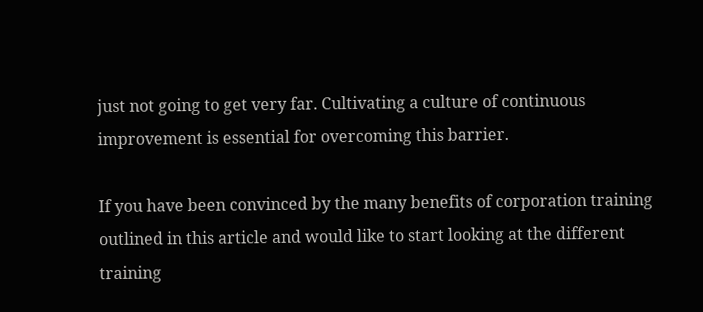just not going to get very far. Cultivating a culture of continuous improvement is essential for overcoming this barrier.

If you have been convinced by the many benefits of corporation training outlined in this article and would like to start looking at the different training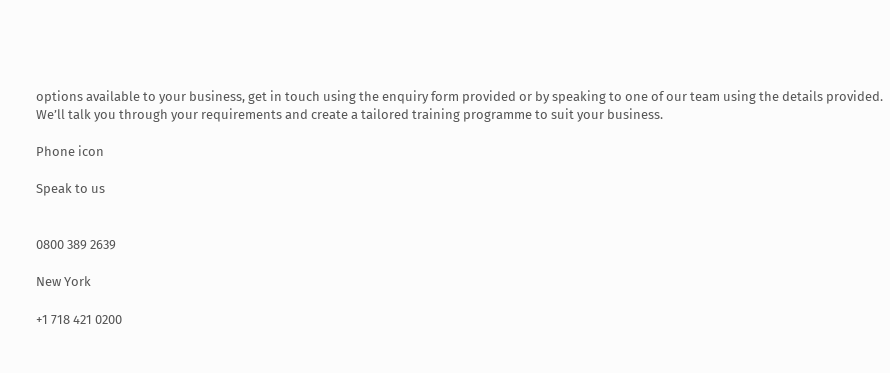options available to your business, get in touch using the enquiry form provided or by speaking to one of our team using the details provided. We’ll talk you through your requirements and create a tailored training programme to suit your business.

Phone icon

Speak to us


0800 389 2639

New York

+1 718 421 0200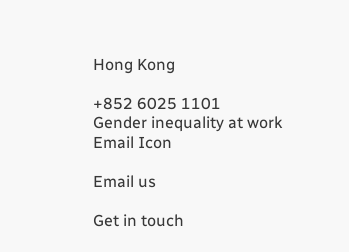Hong Kong

+852 6025 1101
Gender inequality at work
Email Icon

Email us

Get in touch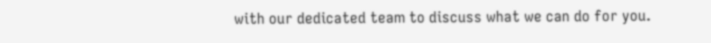with our dedicated team to discuss what we can do for you.